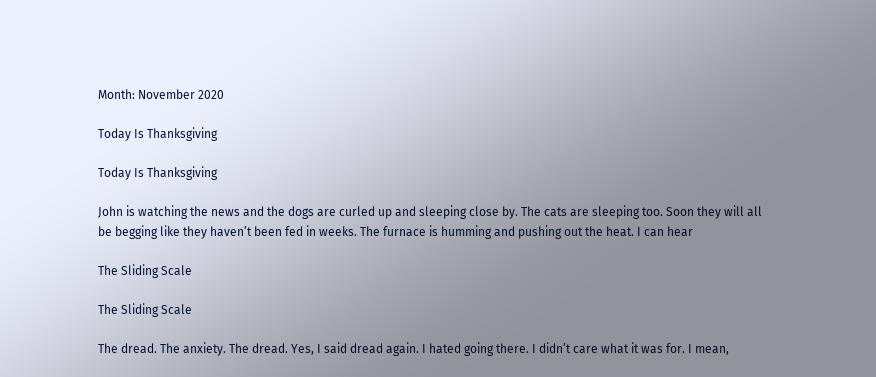Month: November 2020

Today Is Thanksgiving

Today Is Thanksgiving

John is watching the news and the dogs are curled up and sleeping close by. The cats are sleeping too. Soon they will all be begging like they haven’t been fed in weeks. The furnace is humming and pushing out the heat. I can hear

The Sliding Scale

The Sliding Scale

The dread. The anxiety. The dread. Yes, I said dread again. I hated going there. I didn’t care what it was for. I mean,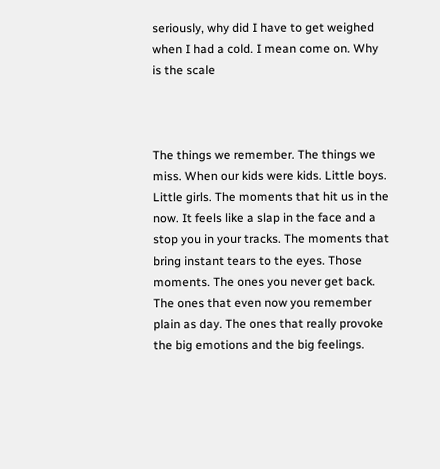seriously, why did I have to get weighed when I had a cold. I mean come on. Why is the scale



The things we remember. The things we miss. When our kids were kids. Little boys. Little girls. The moments that hit us in the now. It feels like a slap in the face and a stop you in your tracks. The moments that bring instant tears to the eyes. Those moments. The ones you never get back. The ones that even now you remember plain as day. The ones that really provoke the big emotions and the big feelings.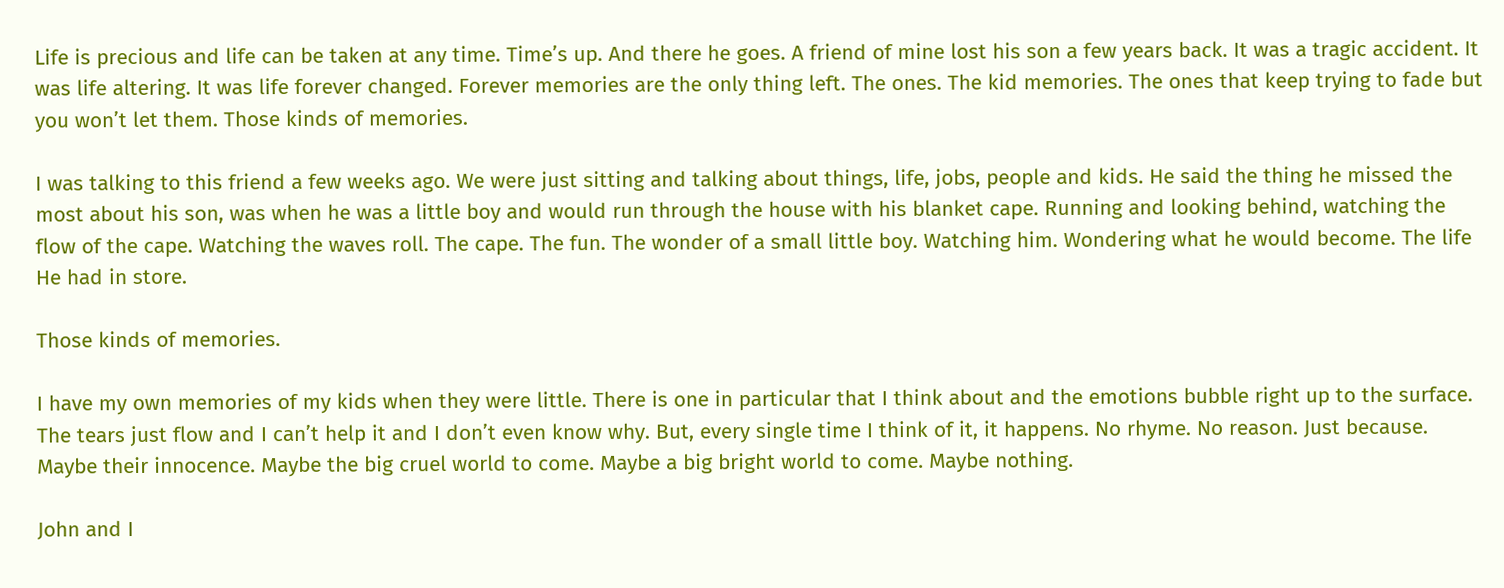Life is precious and life can be taken at any time. Time’s up. And there he goes. A friend of mine lost his son a few years back. It was a tragic accident. It was life altering. It was life forever changed. Forever memories are the only thing left. The ones. The kid memories. The ones that keep trying to fade but you won’t let them. Those kinds of memories.

I was talking to this friend a few weeks ago. We were just sitting and talking about things, life, jobs, people and kids. He said the thing he missed the most about his son, was when he was a little boy and would run through the house with his blanket cape. Running and looking behind, watching the flow of the cape. Watching the waves roll. The cape. The fun. The wonder of a small little boy. Watching him. Wondering what he would become. The life He had in store.

Those kinds of memories.

I have my own memories of my kids when they were little. There is one in particular that I think about and the emotions bubble right up to the surface. The tears just flow and I can’t help it and I don’t even know why. But, every single time I think of it, it happens. No rhyme. No reason. Just because. Maybe their innocence. Maybe the big cruel world to come. Maybe a big bright world to come. Maybe nothing.

John and I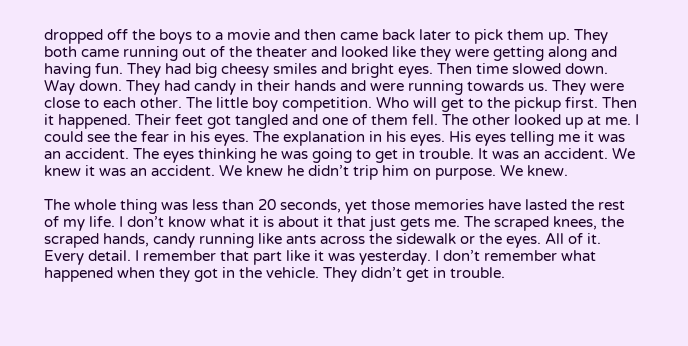dropped off the boys to a movie and then came back later to pick them up. They both came running out of the theater and looked like they were getting along and having fun. They had big cheesy smiles and bright eyes. Then time slowed down. Way down. They had candy in their hands and were running towards us. They were close to each other. The little boy competition. Who will get to the pickup first. Then it happened. Their feet got tangled and one of them fell. The other looked up at me. I could see the fear in his eyes. The explanation in his eyes. His eyes telling me it was an accident. The eyes thinking he was going to get in trouble. It was an accident. We knew it was an accident. We knew he didn’t trip him on purpose. We knew.

The whole thing was less than 20 seconds, yet those memories have lasted the rest of my life. I don’t know what it is about it that just gets me. The scraped knees, the scraped hands, candy running like ants across the sidewalk or the eyes. All of it. Every detail. I remember that part like it was yesterday. I don’t remember what happened when they got in the vehicle. They didn’t get in trouble.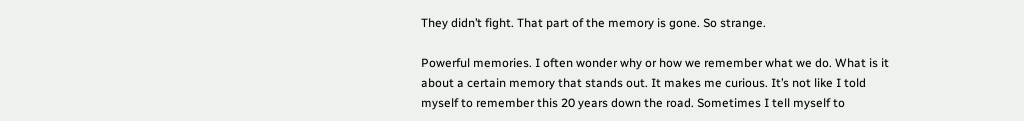They didn’t fight. That part of the memory is gone. So strange.

Powerful memories. I often wonder why or how we remember what we do. What is it about a certain memory that stands out. It makes me curious. It’s not like I told myself to remember this 20 years down the road. Sometimes I tell myself to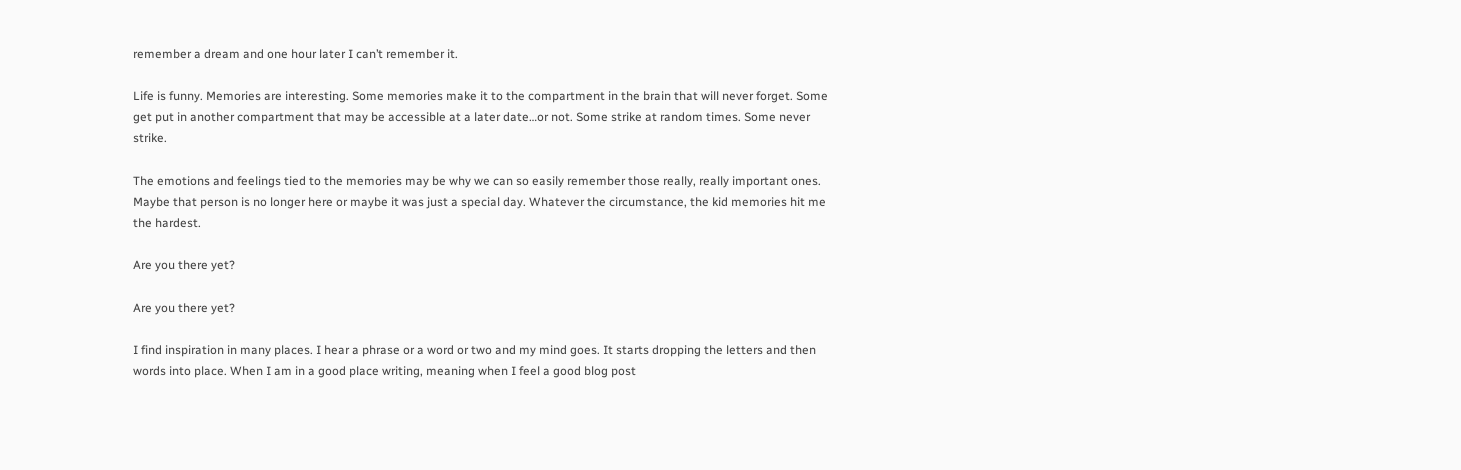remember a dream and one hour later I can’t remember it.

Life is funny. Memories are interesting. Some memories make it to the compartment in the brain that will never forget. Some get put in another compartment that may be accessible at a later date…or not. Some strike at random times. Some never strike.

The emotions and feelings tied to the memories may be why we can so easily remember those really, really important ones. Maybe that person is no longer here or maybe it was just a special day. Whatever the circumstance, the kid memories hit me the hardest.

Are you there yet?

Are you there yet?

I find inspiration in many places. I hear a phrase or a word or two and my mind goes. It starts dropping the letters and then words into place. When I am in a good place writing, meaning when I feel a good blog post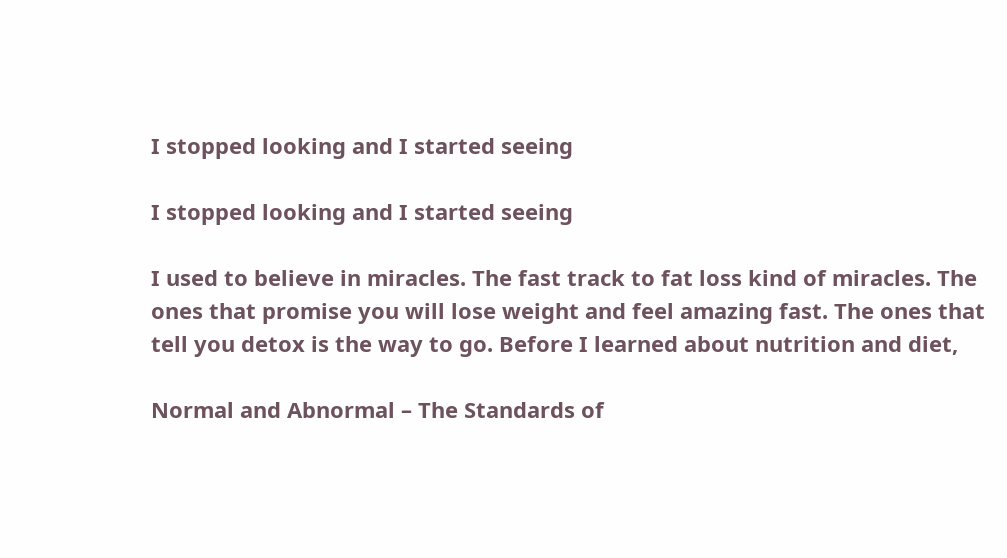I stopped looking and I started seeing

I stopped looking and I started seeing

I used to believe in miracles. The fast track to fat loss kind of miracles. The ones that promise you will lose weight and feel amazing fast. The ones that tell you detox is the way to go. Before I learned about nutrition and diet,

Normal and Abnormal – The Standards of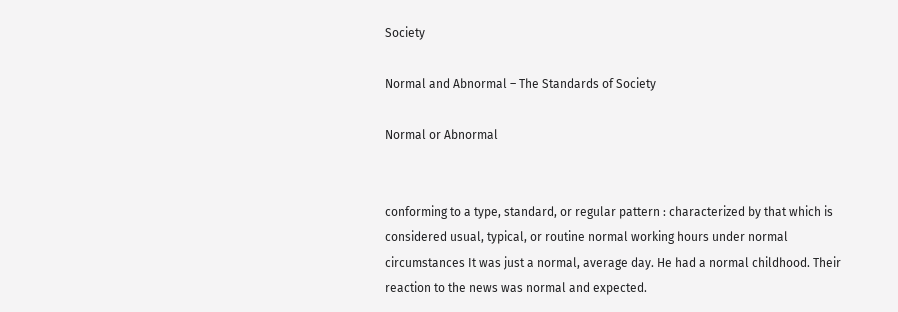Society

Normal and Abnormal – The Standards of Society

Normal or Abnormal


conforming to a type, standard, or regular pattern : characterized by that which is considered usual, typical, or routine normal working hours under normal circumstances It was just a normal, average day. He had a normal childhood. Their reaction to the news was normal and expected.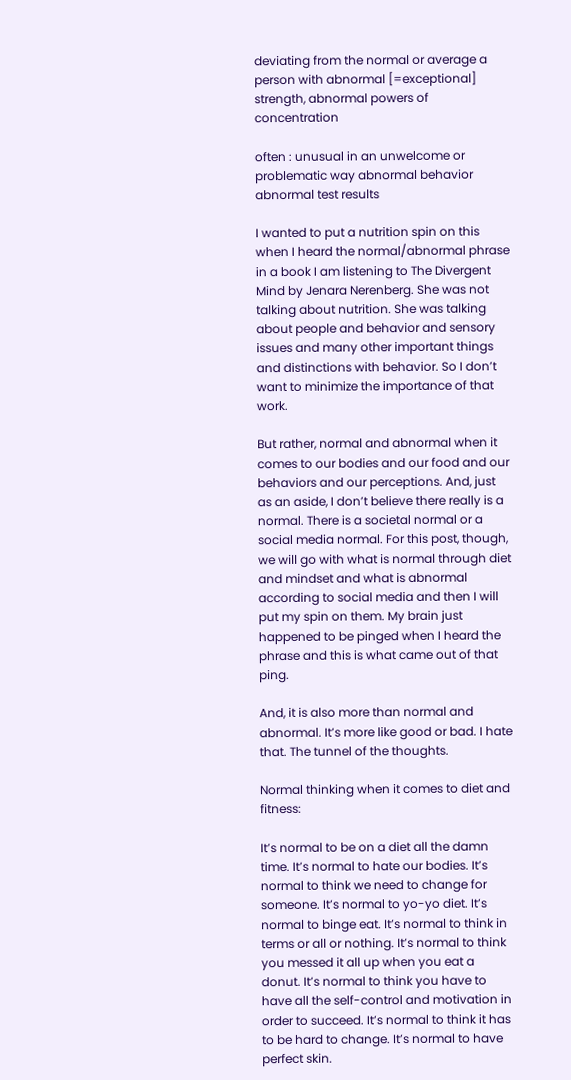deviating from the normal or average a person with abnormal [=exceptional] strength, abnormal powers of concentration

often : unusual in an unwelcome or problematic way abnormal behavior abnormal test results

I wanted to put a nutrition spin on this when I heard the normal/abnormal phrase in a book I am listening to The Divergent Mind by Jenara Nerenberg. She was not talking about nutrition. She was talking about people and behavior and sensory issues and many other important things and distinctions with behavior. So I don’t want to minimize the importance of that work.

But rather, normal and abnormal when it comes to our bodies and our food and our behaviors and our perceptions. And, just as an aside, I don’t believe there really is a normal. There is a societal normal or a social media normal. For this post, though, we will go with what is normal through diet and mindset and what is abnormal according to social media and then I will put my spin on them. My brain just happened to be pinged when I heard the phrase and this is what came out of that ping.

And, it is also more than normal and abnormal. It’s more like good or bad. I hate that. The tunnel of the thoughts.

Normal thinking when it comes to diet and fitness:

It’s normal to be on a diet all the damn time. It’s normal to hate our bodies. It’s normal to think we need to change for someone. It’s normal to yo-yo diet. It’s normal to binge eat. It’s normal to think in terms or all or nothing. It’s normal to think you messed it all up when you eat a donut. It’s normal to think you have to have all the self-control and motivation in order to succeed. It’s normal to think it has to be hard to change. It’s normal to have perfect skin.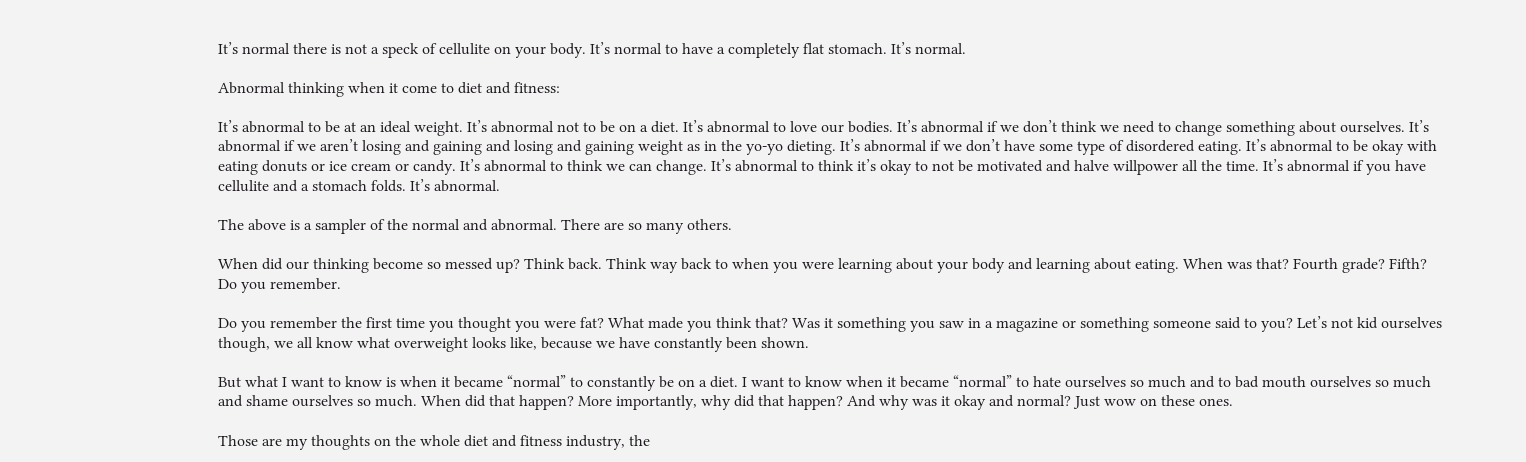It’s normal there is not a speck of cellulite on your body. It’s normal to have a completely flat stomach. It’s normal.

Abnormal thinking when it come to diet and fitness:

It’s abnormal to be at an ideal weight. It’s abnormal not to be on a diet. It’s abnormal to love our bodies. It’s abnormal if we don’t think we need to change something about ourselves. It’s abnormal if we aren’t losing and gaining and losing and gaining weight as in the yo-yo dieting. It’s abnormal if we don’t have some type of disordered eating. It’s abnormal to be okay with eating donuts or ice cream or candy. It’s abnormal to think we can change. It’s abnormal to think it’s okay to not be motivated and halve willpower all the time. It’s abnormal if you have cellulite and a stomach folds. It’s abnormal.

The above is a sampler of the normal and abnormal. There are so many others.

When did our thinking become so messed up? Think back. Think way back to when you were learning about your body and learning about eating. When was that? Fourth grade? Fifth? Do you remember.

Do you remember the first time you thought you were fat? What made you think that? Was it something you saw in a magazine or something someone said to you? Let’s not kid ourselves though, we all know what overweight looks like, because we have constantly been shown.

But what I want to know is when it became “normal” to constantly be on a diet. I want to know when it became “normal” to hate ourselves so much and to bad mouth ourselves so much and shame ourselves so much. When did that happen? More importantly, why did that happen? And why was it okay and normal? Just wow on these ones.

Those are my thoughts on the whole diet and fitness industry, the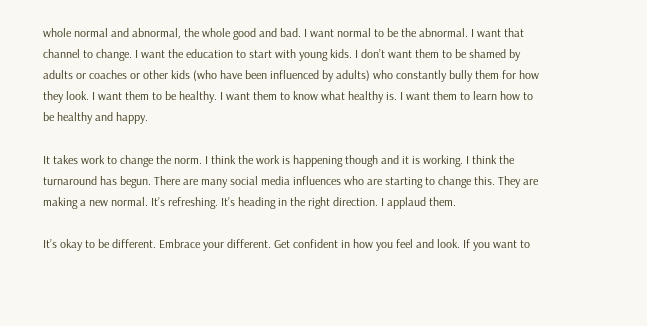whole normal and abnormal, the whole good and bad. I want normal to be the abnormal. I want that channel to change. I want the education to start with young kids. I don’t want them to be shamed by adults or coaches or other kids (who have been influenced by adults) who constantly bully them for how they look. I want them to be healthy. I want them to know what healthy is. I want them to learn how to be healthy and happy.

It takes work to change the norm. I think the work is happening though and it is working. I think the turnaround has begun. There are many social media influences who are starting to change this. They are making a new normal. It’s refreshing. It’s heading in the right direction. I applaud them.

It’s okay to be different. Embrace your different. Get confident in how you feel and look. If you want to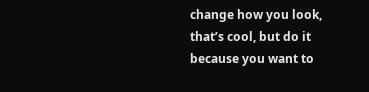change how you look, that’s cool, but do it because you want to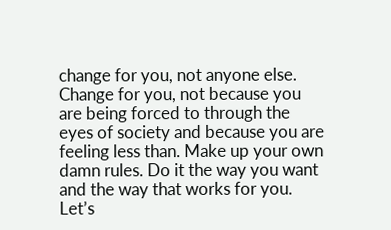change for you, not anyone else. Change for you, not because you are being forced to through the eyes of society and because you are feeling less than. Make up your own damn rules. Do it the way you want and the way that works for you. Let’s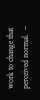work to change that perceived normal.  –